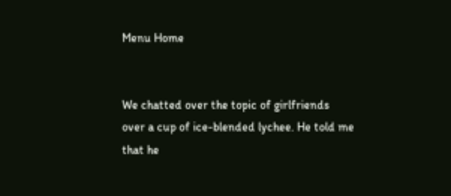Menu Home


We chatted over the topic of girlfriends over a cup of ice-blended lychee. He told me that he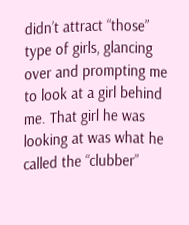didn’t attract “those” type of girls, glancing over and prompting me to look at a girl behind me. That girl he was looking at was what he called the “clubber”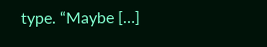type. “Maybe […]